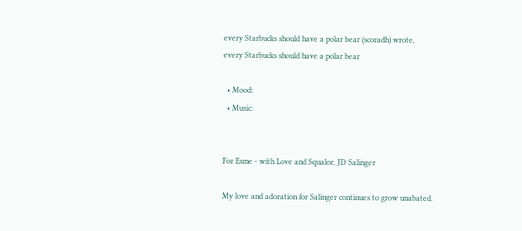every Starbucks should have a polar bear (scoradh) wrote,
every Starbucks should have a polar bear

  • Mood:
  • Music:


For Esme - with Love and Squalor, JD Salinger

My love and adoration for Salinger continues to grow unabated.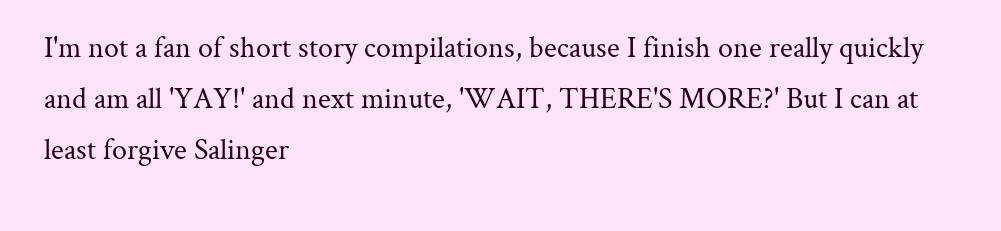I'm not a fan of short story compilations, because I finish one really quickly and am all 'YAY!' and next minute, 'WAIT, THERE'S MORE?' But I can at least forgive Salinger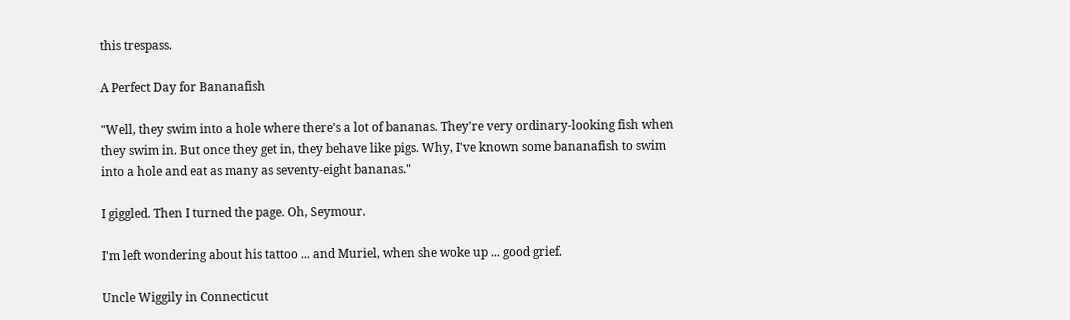this trespass.

A Perfect Day for Bananafish

"Well, they swim into a hole where there's a lot of bananas. They're very ordinary-looking fish when they swim in. But once they get in, they behave like pigs. Why, I've known some bananafish to swim into a hole and eat as many as seventy-eight bananas."

I giggled. Then I turned the page. Oh, Seymour.

I'm left wondering about his tattoo ... and Muriel, when she woke up ... good grief.

Uncle Wiggily in Connecticut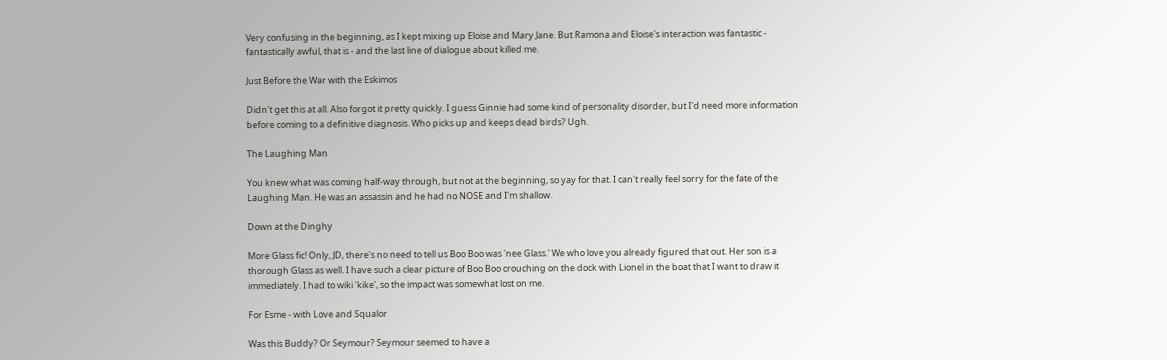Very confusing in the beginning, as I kept mixing up Eloise and Mary Jane. But Ramona and Eloise's interaction was fantastic - fantastically awful, that is - and the last line of dialogue about killed me.

Just Before the War with the Eskimos

Didn't get this at all. Also forgot it pretty quickly. I guess Ginnie had some kind of personality disorder, but I'd need more information before coming to a definitive diagnosis. Who picks up and keeps dead birds? Ugh.

The Laughing Man

You knew what was coming half-way through, but not at the beginning, so yay for that. I can't really feel sorry for the fate of the Laughing Man. He was an assassin and he had no NOSE and I'm shallow.

Down at the Dinghy

More Glass fic! Only, JD, there's no need to tell us Boo Boo was 'nee Glass.' We who love you already figured that out. Her son is a thorough Glass as well. I have such a clear picture of Boo Boo crouching on the dock with Lionel in the boat that I want to draw it immediately. I had to wiki 'kike', so the impact was somewhat lost on me.

For Esme - with Love and Squalor

Was this Buddy? Or Seymour? Seymour seemed to have a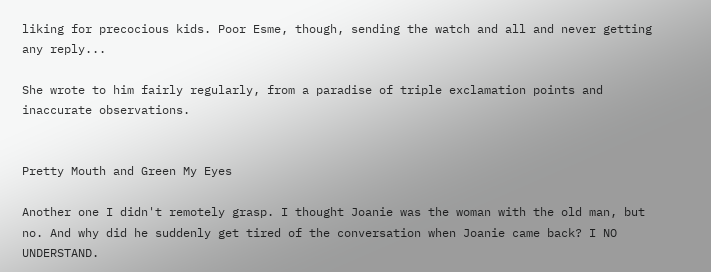liking for precocious kids. Poor Esme, though, sending the watch and all and never getting any reply...

She wrote to him fairly regularly, from a paradise of triple exclamation points and inaccurate observations.


Pretty Mouth and Green My Eyes

Another one I didn't remotely grasp. I thought Joanie was the woman with the old man, but no. And why did he suddenly get tired of the conversation when Joanie came back? I NO UNDERSTAND.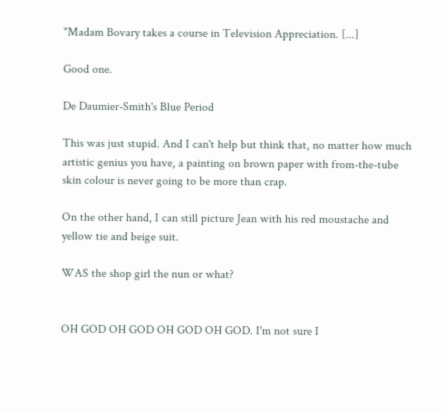"Madam Bovary takes a course in Television Appreciation. [...]

Good one.

De Daumier-Smith's Blue Period

This was just stupid. And I can't help but think that, no matter how much artistic genius you have, a painting on brown paper with from-the-tube skin colour is never going to be more than crap.

On the other hand, I can still picture Jean with his red moustache and yellow tie and beige suit.

WAS the shop girl the nun or what?


OH GOD OH GOD OH GOD OH GOD. I'm not sure I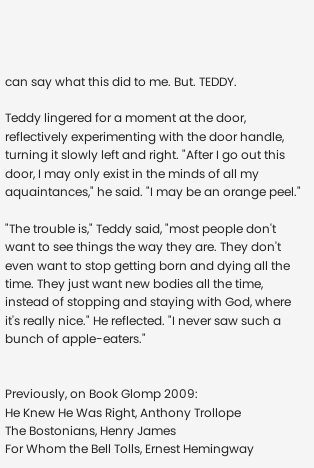can say what this did to me. But. TEDDY.

Teddy lingered for a moment at the door, reflectively experimenting with the door handle, turning it slowly left and right. "After I go out this door, I may only exist in the minds of all my aquaintances," he said. "I may be an orange peel."

"The trouble is," Teddy said, "most people don't want to see things the way they are. They don't even want to stop getting born and dying all the time. They just want new bodies all the time, instead of stopping and staying with God, where it's really nice." He reflected. "I never saw such a bunch of apple-eaters."


Previously, on Book Glomp 2009:
He Knew He Was Right, Anthony Trollope
The Bostonians, Henry James
For Whom the Bell Tolls, Ernest Hemingway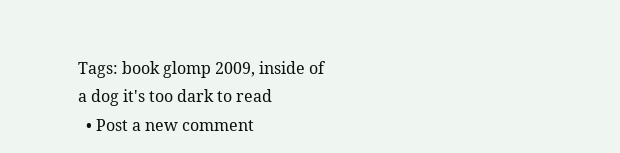Tags: book glomp 2009, inside of a dog it's too dark to read
  • Post a new comment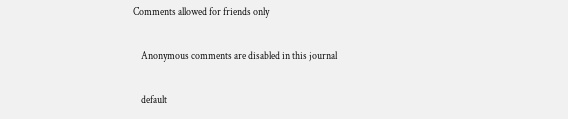Comments allowed for friends only

    Anonymous comments are disabled in this journal

    default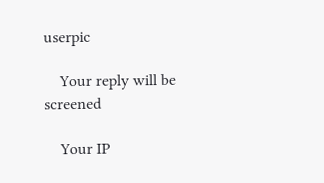userpic

    Your reply will be screened

    Your IP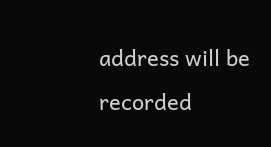address will be recorded